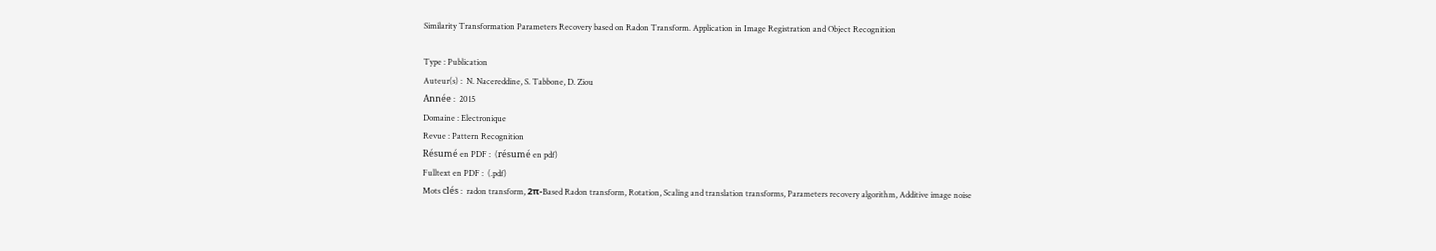Similarity Transformation Parameters Recovery based on Radon Transform. Application in Image Registration and Object Recognition

Type : Publication
Auteur(s) :  N. Nacereddine, S. Tabbone, D. Ziou
Année :  2015
Domaine : Electronique
Revue : Pattern Recognition
Résumé en PDF :  (résumé en pdf)
Fulltext en PDF :  (.pdf)
Mots clés :  radon transform, 2π-Based Radon transform, Rotation, Scaling and translation transforms, Parameters recovery algorithm, Additive image noise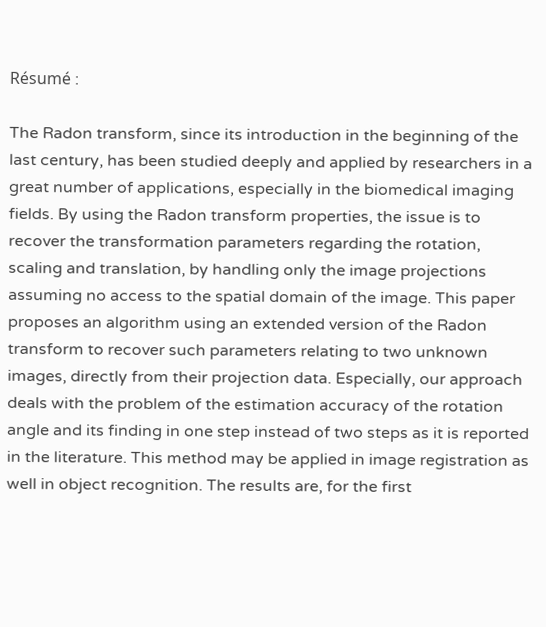Résumé :

The Radon transform, since its introduction in the beginning of the last century, has been studied deeply and applied by researchers in a great number of applications, especially in the biomedical imaging fields. By using the Radon transform properties, the issue is to recover the transformation parameters regarding the rotation, scaling and translation, by handling only the image projections assuming no access to the spatial domain of the image. This paper proposes an algorithm using an extended version of the Radon transform to recover such parameters relating to two unknown images, directly from their projection data. Especially, our approach deals with the problem of the estimation accuracy of the rotation angle and its finding in one step instead of two steps as it is reported in the literature. This method may be applied in image registration as well in object recognition. The results are, for the first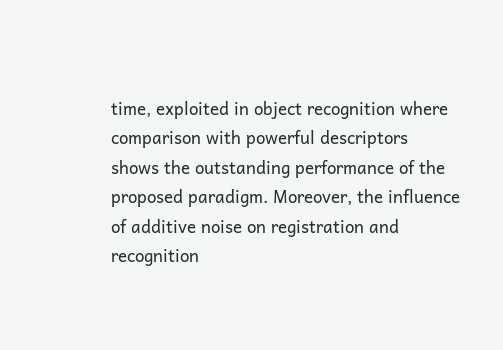time, exploited in object recognition where comparison with powerful descriptors shows the outstanding performance of the proposed paradigm. Moreover, the influence of additive noise on registration and recognition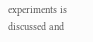experiments is discussed and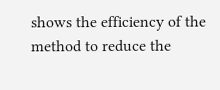shows the efficiency of the method to reduce the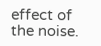effect of the noise.